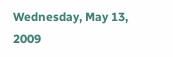Wednesday, May 13, 2009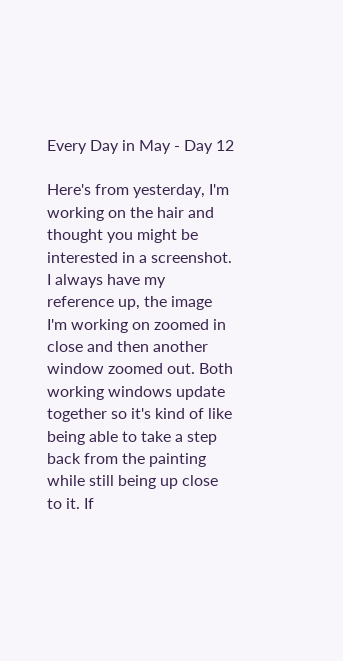Every Day in May - Day 12

Here's from yesterday, I'm working on the hair and thought you might be interested in a screenshot. I always have my reference up, the image I'm working on zoomed in close and then another window zoomed out. Both working windows update together so it's kind of like being able to take a step back from the painting while still being up close to it. If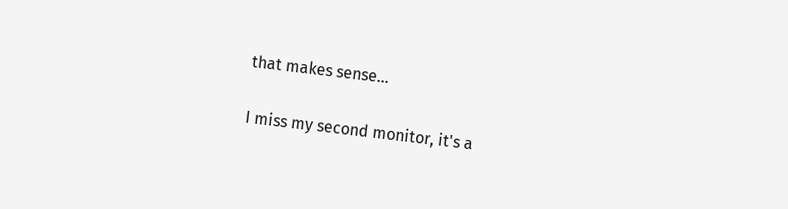that makes sense...

I miss my second monitor, it's a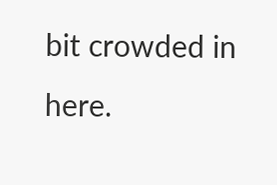bit crowded in here.